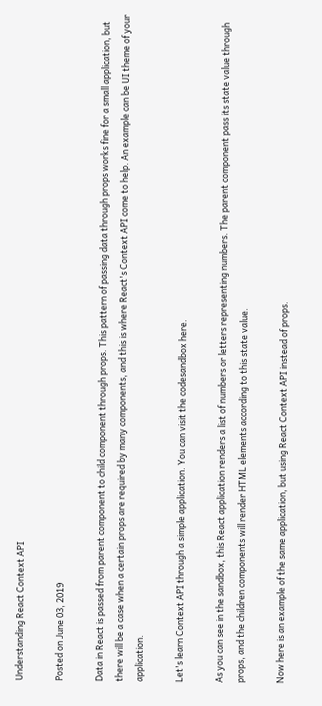Understanding React Context API

Posted on June 03, 2019

Data in React is passed from parent component to child component through props. This pattern of passing data through props works fine for a small application, but there will be a case when a certain props are required by many components, and this is where React's Context API come to help. An example can be UI theme of your application.

Let's learn Context API through a simple application. You can visit the codesandbox here.

As you can see in the sandbox, this React application renders a list of numbers or letters representing numbers. The parent component pass its state value through props, and the children components will render HTML elements according to this state value.

Now here is an example of the same application, but using React Context API instead of props.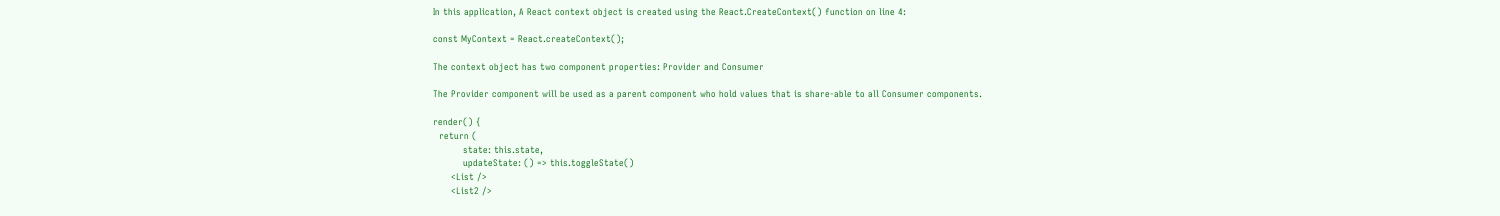In this application, A React context object is created using the React.CreateContext() function on line 4:

const MyContext = React.createContext();

The context object has two component properties: Provider and Consumer

The Provider component will be used as a parent component who hold values that is share-able to all Consumer components.

render() {
  return (
          state: this.state,
          updateState: () => this.toggleState()
      <List />
      <List2 />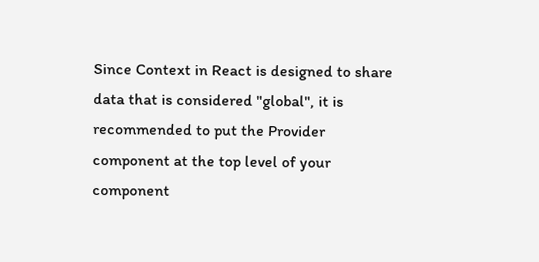Since Context in React is designed to share data that is considered "global", it is recommended to put the Provider component at the top level of your component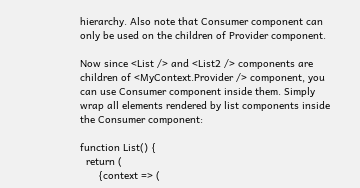hierarchy. Also note that Consumer component can only be used on the children of Provider component.

Now since <List /> and <List2 /> components are children of <MyContext.Provider /> component, you can use Consumer component inside them. Simply wrap all elements rendered by list components inside the Consumer component:

function List() {
  return (
      {context => (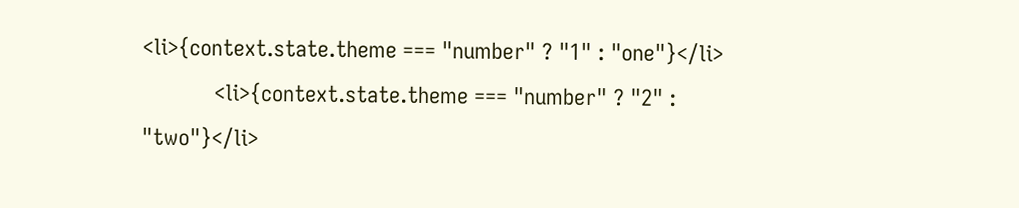<li>{context.state.theme === "number" ? "1" : "one"}</li>
            <li>{context.state.theme === "number" ? "2" : "two"}</li>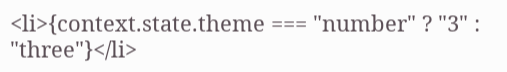<li>{context.state.theme === "number" ? "3" : "three"}</li>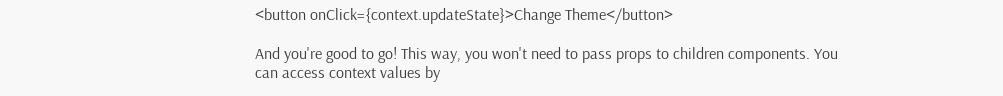<button onClick={context.updateState}>Change Theme</button>

And you're good to go! This way, you won't need to pass props to children components. You can access context values by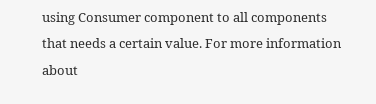using Consumer component to all components that needs a certain value. For more information about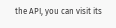the API, you can visit its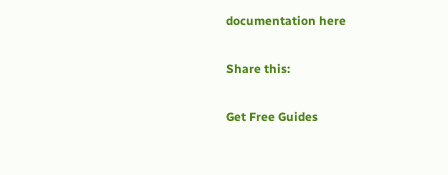documentation here

Share this:

Get Free Guides